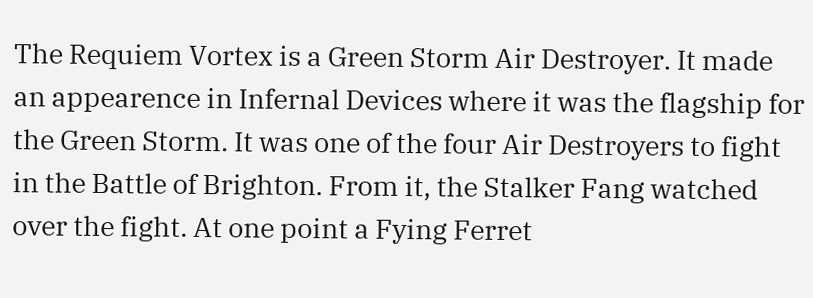The Requiem Vortex is a Green Storm Air Destroyer. It made an appearence in Infernal Devices where it was the flagship for the Green Storm. It was one of the four Air Destroyers to fight in the Battle of Brighton. From it, the Stalker Fang watched over the fight. At one point a Fying Ferret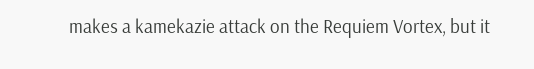makes a kamekazie attack on the Requiem Vortex, but it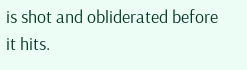is shot and obliderated before it hits.